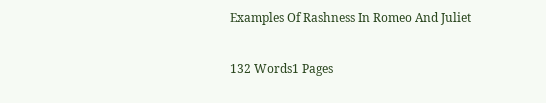Examples Of Rashness In Romeo And Juliet

132 Words1 Pages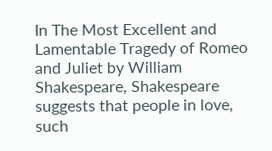In The Most Excellent and Lamentable Tragedy of Romeo and Juliet by William Shakespeare, Shakespeare suggests that people in love, such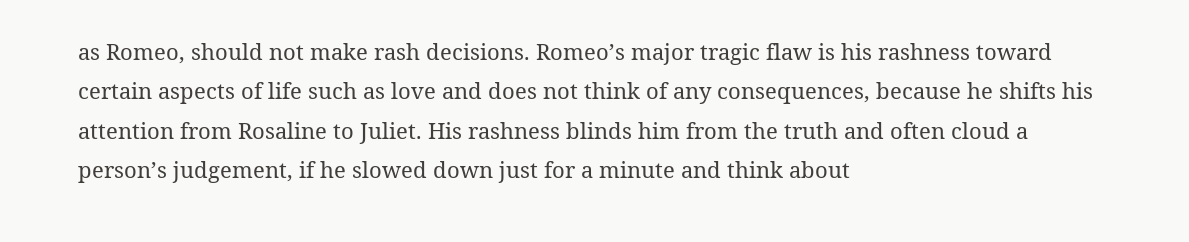as Romeo, should not make rash decisions. Romeo’s major tragic flaw is his rashness toward certain aspects of life such as love and does not think of any consequences, because he shifts his attention from Rosaline to Juliet. His rashness blinds him from the truth and often cloud a person’s judgement, if he slowed down just for a minute and think about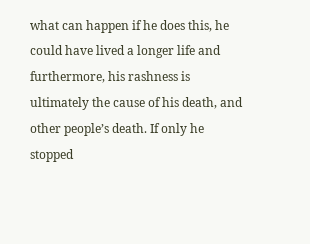what can happen if he does this, he could have lived a longer life and furthermore, his rashness is ultimately the cause of his death, and other people’s death. If only he stopped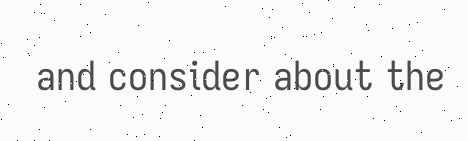and consider about the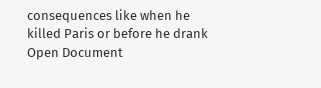consequences like when he killed Paris or before he drank
Open Document